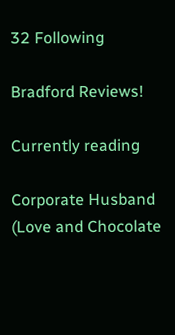32 Following

Bradford Reviews!

Currently reading

Corporate Husband (Love and Chocolate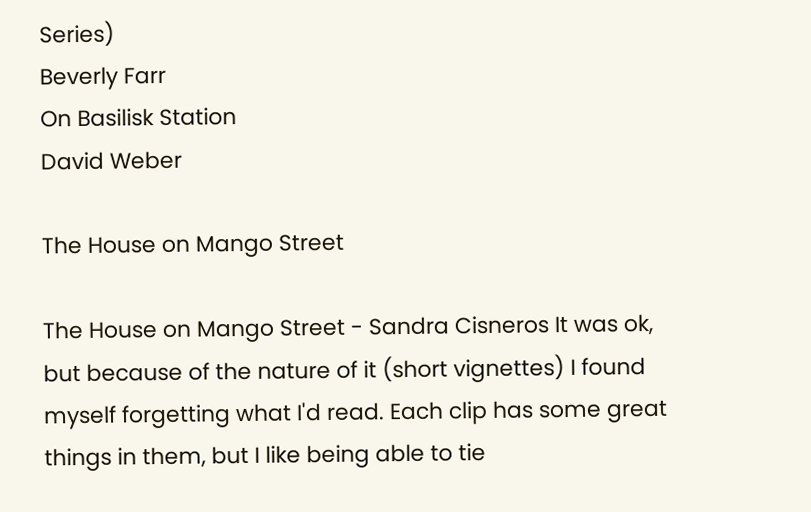Series)
Beverly Farr
On Basilisk Station
David Weber

The House on Mango Street

The House on Mango Street - Sandra Cisneros It was ok, but because of the nature of it (short vignettes) I found myself forgetting what I'd read. Each clip has some great things in them, but I like being able to tie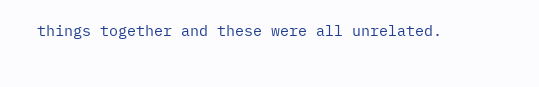things together and these were all unrelated.